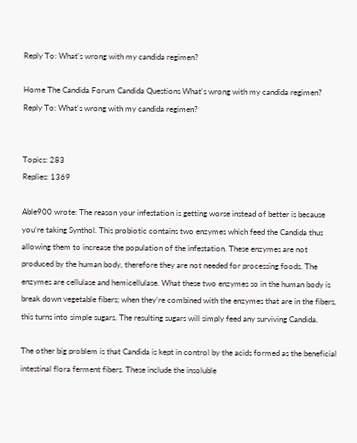Reply To: What's wrong with my candida regimen?

Home The Candida Forum Candida Questions What's wrong with my candida regimen? Reply To: What's wrong with my candida regimen?


Topics: 283
Replies: 1369

Able900 wrote: The reason your infestation is getting worse instead of better is because you’re taking Synthol. This probiotic contains two enzymes which feed the Candida thus allowing them to increase the population of the infestation. These enzymes are not produced by the human body, therefore they are not needed for processing foods. The enzymes are cellulase and hemicellulase. What these two enzymes so in the human body is break down vegetable fibers; when they’re combined with the enzymes that are in the fibers, this turns into simple sugars. The resulting sugars will simply feed any surviving Candida.

The other big problem is that Candida is kept in control by the acids formed as the beneficial intestinal flora ferment fibers. These include the insoluble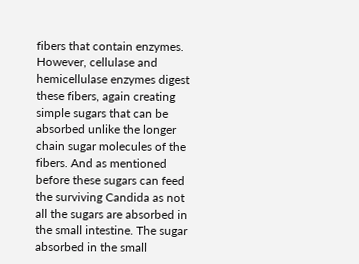fibers that contain enzymes. However, cellulase and hemicellulase enzymes digest these fibers, again creating simple sugars that can be absorbed unlike the longer chain sugar molecules of the fibers. And as mentioned before these sugars can feed the surviving Candida as not all the sugars are absorbed in the small intestine. The sugar absorbed in the small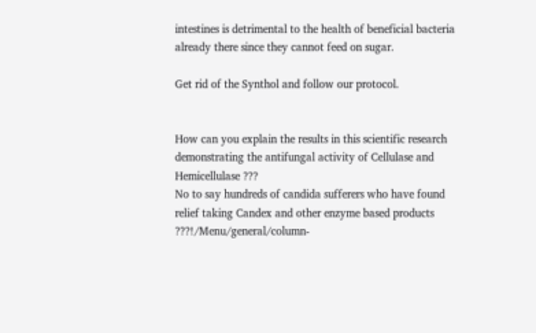intestines is detrimental to the health of beneficial bacteria already there since they cannot feed on sugar.

Get rid of the Synthol and follow our protocol.


How can you explain the results in this scientific research demonstrating the antifungal activity of Cellulase and Hemicellulase ???
No to say hundreds of candida sufferers who have found relief taking Candex and other enzyme based products ???!/Menu/general/column-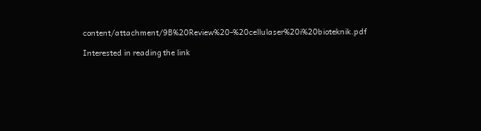content/attachment/9B%20Review%20-%20cellulaser%20i%20bioteknik.pdf

Interested in reading the link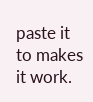paste it to makes it work.